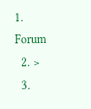1. Forum
  2. >
  3.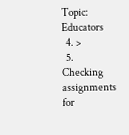Topic: Educators
  4. >
  5. Checking assignments for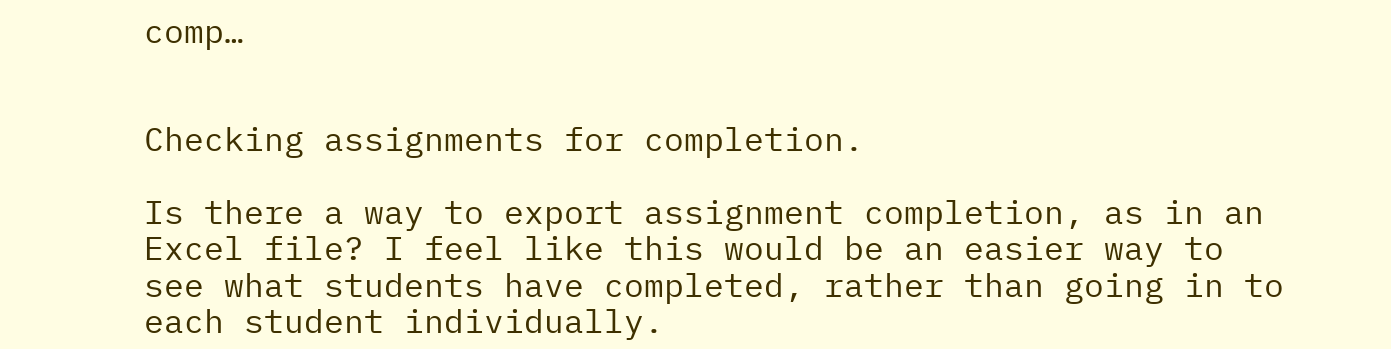comp…


Checking assignments for completion.

Is there a way to export assignment completion, as in an Excel file? I feel like this would be an easier way to see what students have completed, rather than going in to each student individually.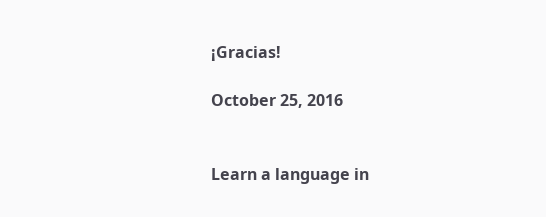¡Gracias!

October 25, 2016


Learn a language in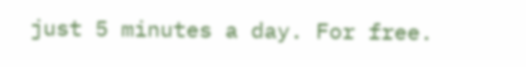just 5 minutes a day. For free.